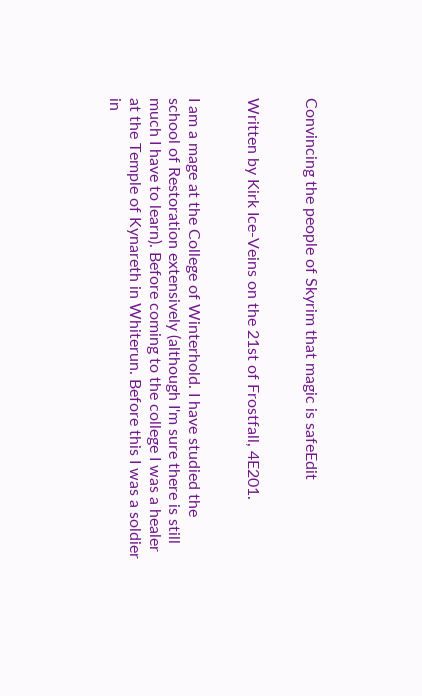Convincing the people of Skyrim that magic is safeEdit


Written by Kirk Ice-Veins on the 21st of Frostfall, 4E201.


I am a mage at the College of Winterhold. I have studied the school of Restoration extensively (although I'm sure there is still much I have to learn). Before coming to the college I was a healer at the Temple of Kynareth in Whiterun. Before this I was a soldier in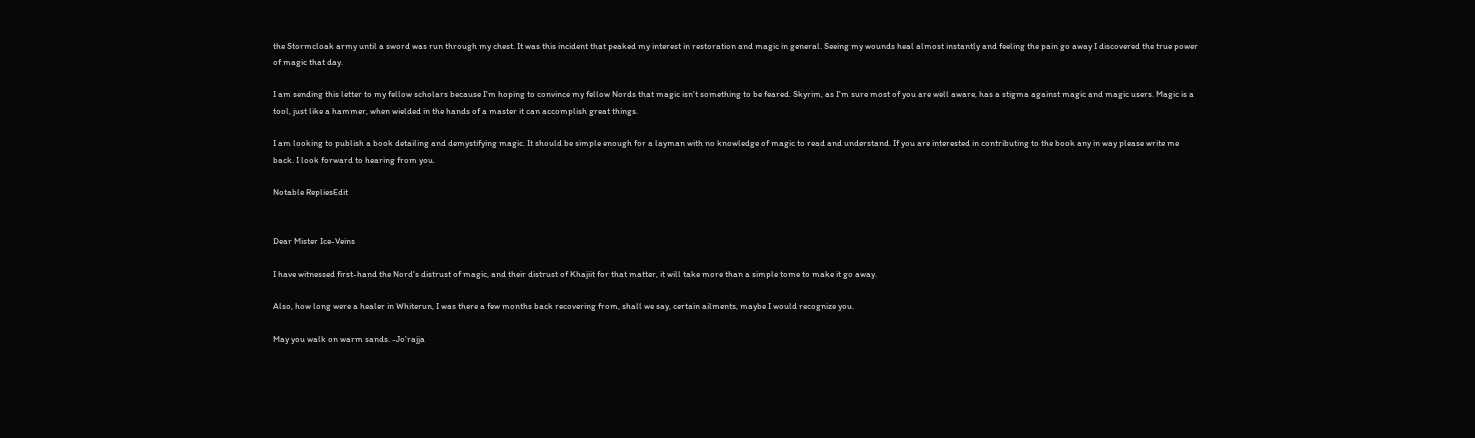the Stormcloak army until a sword was run through my chest. It was this incident that peaked my interest in restoration and magic in general. Seeing my wounds heal almost instantly and feeling the pain go away I discovered the true power of magic that day.

I am sending this letter to my fellow scholars because I'm hoping to convince my fellow Nords that magic isn't something to be feared. Skyrim, as I'm sure most of you are well aware, has a stigma against magic and magic users. Magic is a tool, just like a hammer, when wielded in the hands of a master it can accomplish great things.

I am looking to publish a book detailing and demystifying magic. It should be simple enough for a layman with no knowledge of magic to read and understand. If you are interested in contributing to the book any in way please write me back. I look forward to hearing from you.

Notable RepliesEdit


Dear Mister Ice-Veins

I have witnessed first-hand the Nord's distrust of magic, and their distrust of Khajiit for that matter, it will take more than a simple tome to make it go away.

Also, how long were a healer in Whiterun, I was there a few months back recovering from, shall we say, certain ailments, maybe I would recognize you.

May you walk on warm sands. -Jo'rajja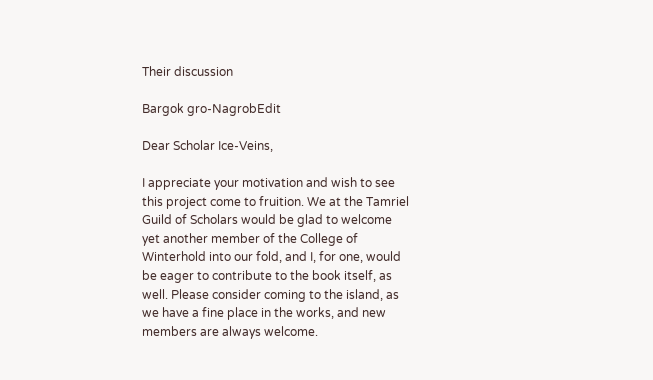Their discussion

Bargok gro-NagrobEdit

Dear Scholar Ice-Veins,

I appreciate your motivation and wish to see this project come to fruition. We at the Tamriel Guild of Scholars would be glad to welcome yet another member of the College of Winterhold into our fold, and I, for one, would be eager to contribute to the book itself, as well. Please consider coming to the island, as we have a fine place in the works, and new members are always welcome.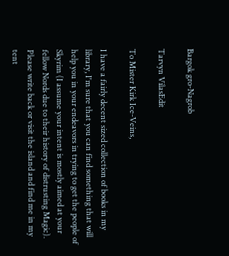Bargok gro-Nagrob

Tarvyn VilasEdit

To Mister Kirk Ice-Veins,

I have a fairly decent sized collection of books in my library, I'm sure that you can find something that will help you in your endeavors in trying to get the people of Skyrim (I assume your intent is mostly aimed at your fellow Nords due to their history of distrusting Magic). Please write back or visit the island and find me in my tent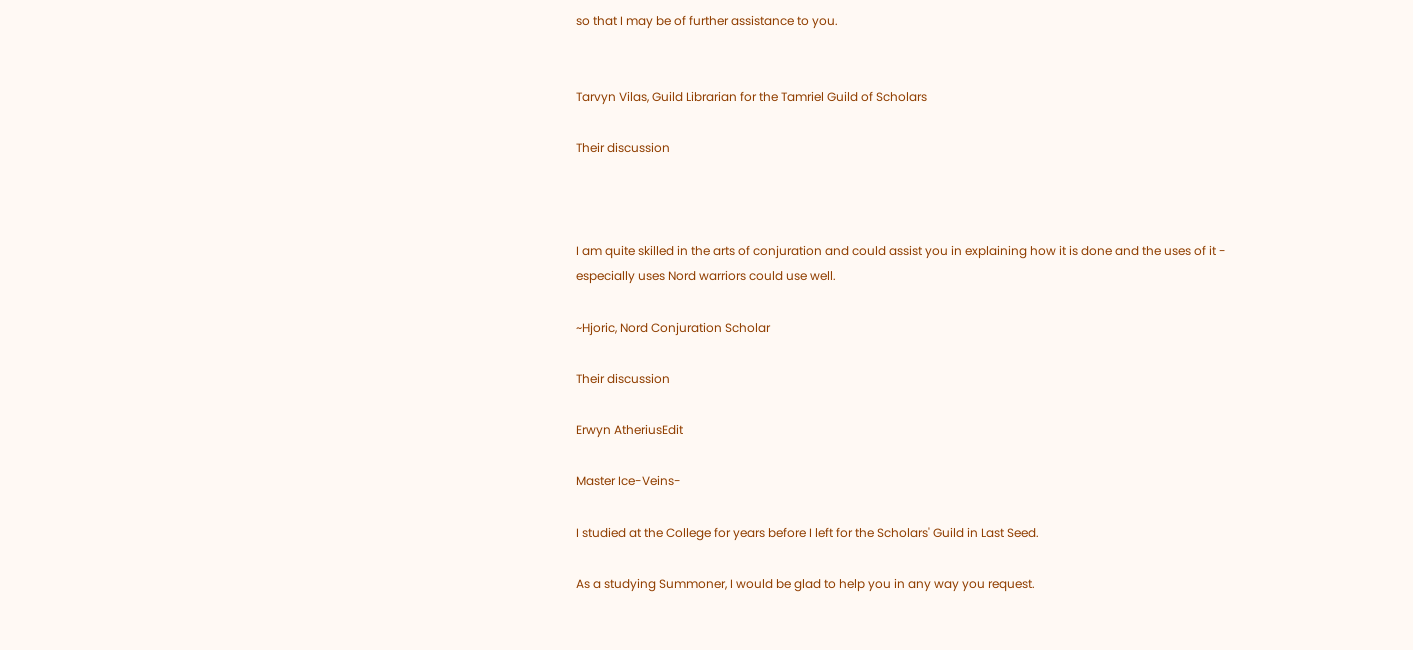so that I may be of further assistance to you.


Tarvyn Vilas, Guild Librarian for the Tamriel Guild of Scholars

Their discussion



I am quite skilled in the arts of conjuration and could assist you in explaining how it is done and the uses of it - especially uses Nord warriors could use well.

~Hjoric, Nord Conjuration Scholar

Their discussion

Erwyn AtheriusEdit

Master Ice-Veins-

I studied at the College for years before I left for the Scholars' Guild in Last Seed.

As a studying Summoner, I would be glad to help you in any way you request.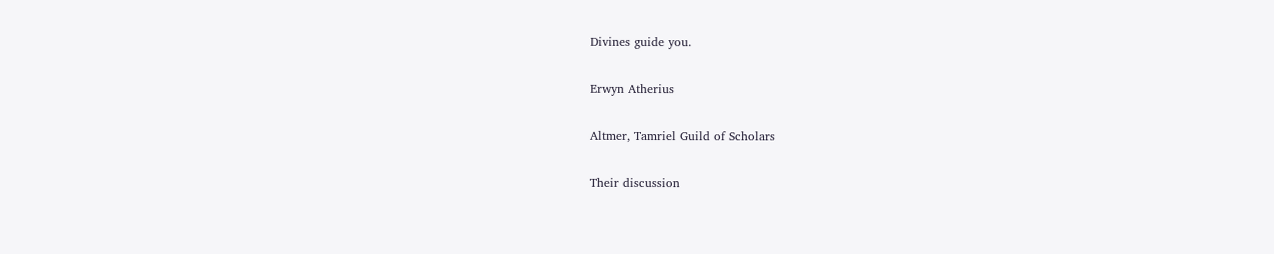Divines guide you.

Erwyn Atherius

Altmer, Tamriel Guild of Scholars

Their discussion